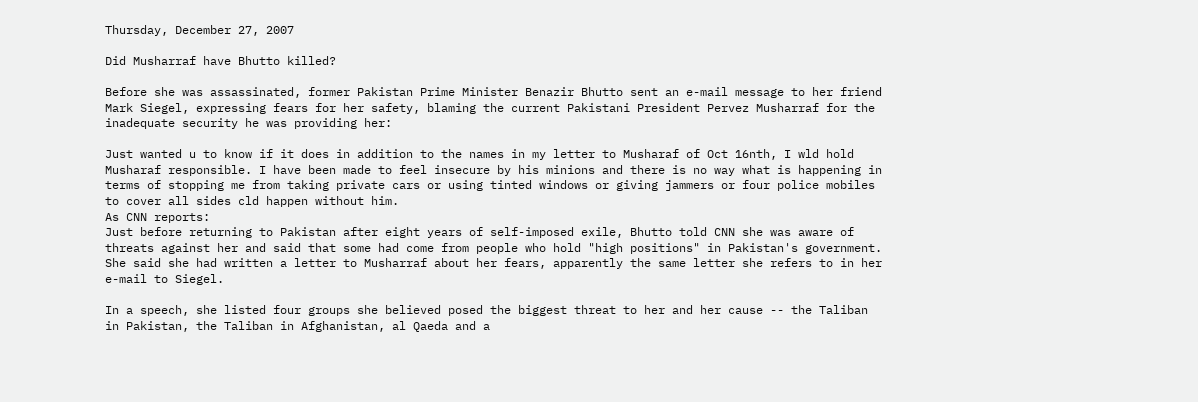Thursday, December 27, 2007

Did Musharraf have Bhutto killed?

Before she was assassinated, former Pakistan Prime Minister Benazir Bhutto sent an e-mail message to her friend Mark Siegel, expressing fears for her safety, blaming the current Pakistani President Pervez Musharraf for the inadequate security he was providing her:

Just wanted u to know if it does in addition to the names in my letter to Musharaf of Oct 16nth, I wld hold Musharaf responsible. I have been made to feel insecure by his minions and there is no way what is happening in terms of stopping me from taking private cars or using tinted windows or giving jammers or four police mobiles to cover all sides cld happen without him.
As CNN reports:
Just before returning to Pakistan after eight years of self-imposed exile, Bhutto told CNN she was aware of threats against her and said that some had come from people who hold "high positions" in Pakistan's government. She said she had written a letter to Musharraf about her fears, apparently the same letter she refers to in her e-mail to Siegel.

In a speech, she listed four groups she believed posed the biggest threat to her and her cause -- the Taliban in Pakistan, the Taliban in Afghanistan, al Qaeda and a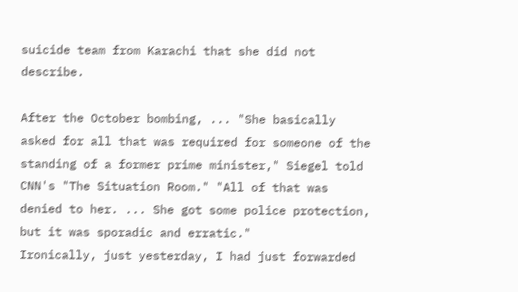suicide team from Karachi that she did not describe.

After the October bombing, ... "She basically asked for all that was required for someone of the standing of a former prime minister," Siegel told CNN's "The Situation Room." "All of that was denied to her. ... She got some police protection, but it was sporadic and erratic."
Ironically, just yesterday, I had just forwarded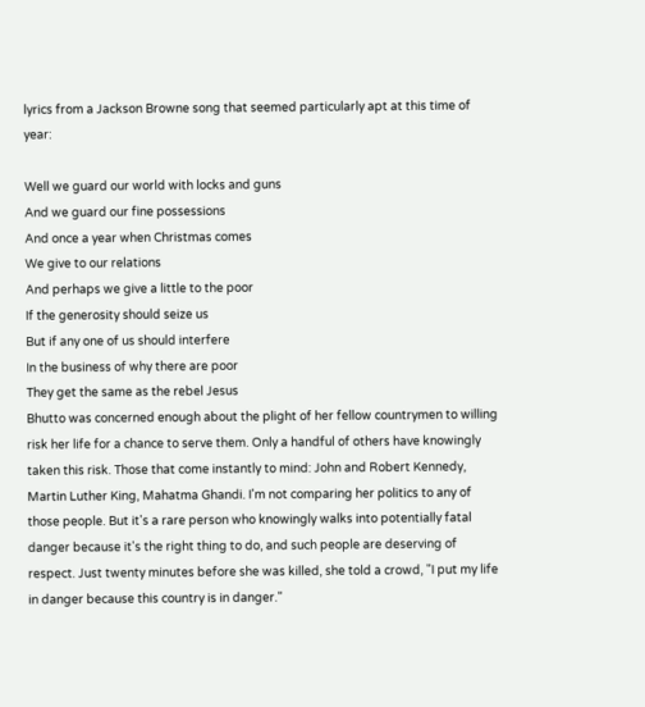lyrics from a Jackson Browne song that seemed particularly apt at this time of year:

Well we guard our world with locks and guns
And we guard our fine possessions
And once a year when Christmas comes
We give to our relations
And perhaps we give a little to the poor
If the generosity should seize us
But if any one of us should interfere
In the business of why there are poor
They get the same as the rebel Jesus
Bhutto was concerned enough about the plight of her fellow countrymen to willing risk her life for a chance to serve them. Only a handful of others have knowingly taken this risk. Those that come instantly to mind: John and Robert Kennedy, Martin Luther King, Mahatma Ghandi. I'm not comparing her politics to any of those people. But it's a rare person who knowingly walks into potentially fatal danger because it's the right thing to do, and such people are deserving of respect. Just twenty minutes before she was killed, she told a crowd, "I put my life in danger because this country is in danger."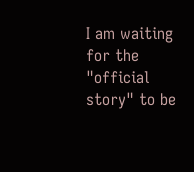I am waiting for the "official story" to be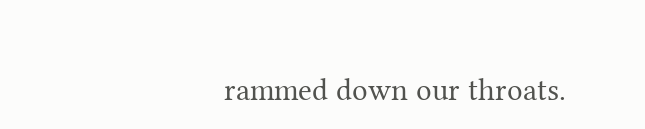rammed down our throats.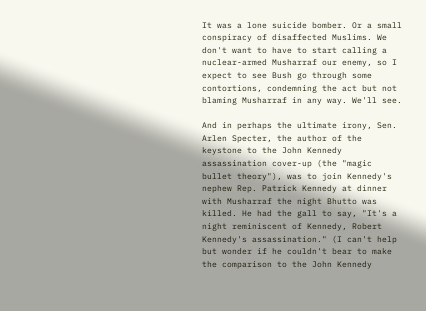It was a lone suicide bomber. Or a small conspiracy of disaffected Muslims. We don't want to have to start calling a nuclear-armed Musharraf our enemy, so I expect to see Bush go through some contortions, condemning the act but not blaming Musharraf in any way. We'll see.

And in perhaps the ultimate irony, Sen. Arlen Specter, the author of the keystone to the John Kennedy assassination cover-up (the "magic bullet theory"), was to join Kennedy's nephew Rep. Patrick Kennedy at dinner with Musharraf the night Bhutto was killed. He had the gall to say, "It's a night reminiscent of Kennedy, Robert Kennedy's assassination." (I can't help but wonder if he couldn't bear to make the comparison to the John Kennedy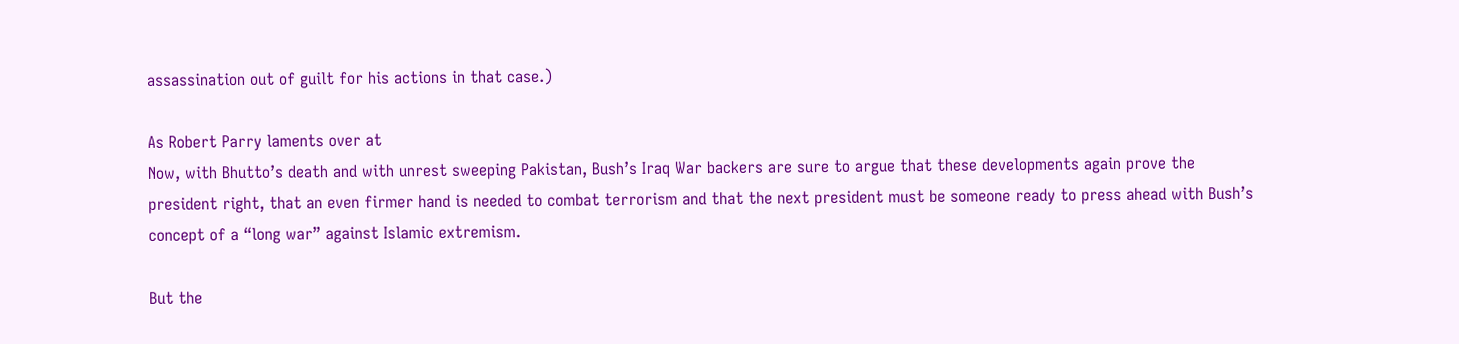assassination out of guilt for his actions in that case.)

As Robert Parry laments over at
Now, with Bhutto’s death and with unrest sweeping Pakistan, Bush’s Iraq War backers are sure to argue that these developments again prove the president right, that an even firmer hand is needed to combat terrorism and that the next president must be someone ready to press ahead with Bush’s concept of a “long war” against Islamic extremism.

But the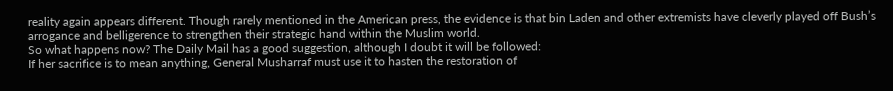reality again appears different. Though rarely mentioned in the American press, the evidence is that bin Laden and other extremists have cleverly played off Bush’s arrogance and belligerence to strengthen their strategic hand within the Muslim world.
So what happens now? The Daily Mail has a good suggestion, although I doubt it will be followed:
If her sacrifice is to mean anything, General Musharraf must use it to hasten the restoration of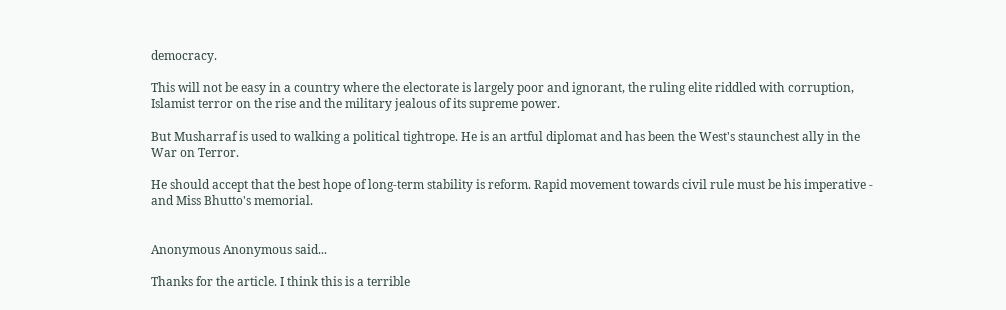democracy.

This will not be easy in a country where the electorate is largely poor and ignorant, the ruling elite riddled with corruption, Islamist terror on the rise and the military jealous of its supreme power.

But Musharraf is used to walking a political tightrope. He is an artful diplomat and has been the West's staunchest ally in the War on Terror.

He should accept that the best hope of long-term stability is reform. Rapid movement towards civil rule must be his imperative - and Miss Bhutto's memorial.


Anonymous Anonymous said...

Thanks for the article. I think this is a terrible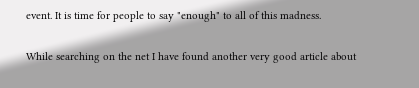event. It is time for people to say "enough" to all of this madness.

While searching on the net I have found another very good article about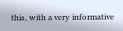this, with a very informative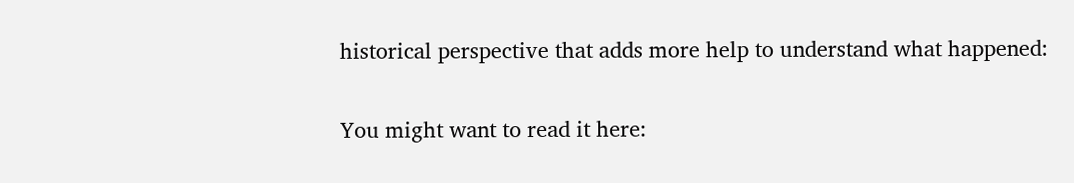historical perspective that adds more help to understand what happened:

You might want to read it here: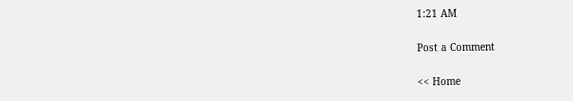1:21 AM

Post a Comment

<< Home